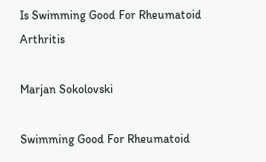Is Swimming Good For Rheumatoid Arthritis

Marjan Sokolovski

Swimming Good For Rheumatoid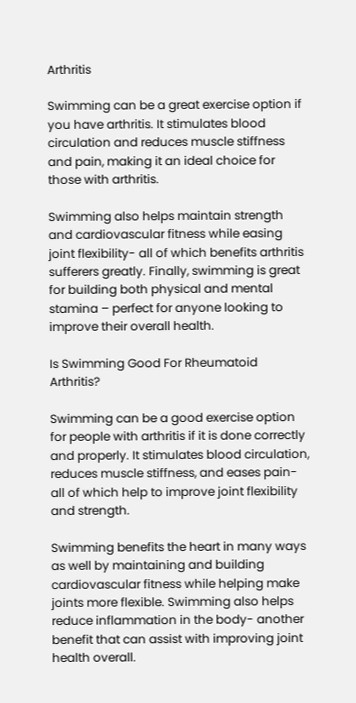Arthritis

Swimming can be a great exercise option if you have arthritis. It stimulates blood circulation and reduces muscle stiffness and pain, making it an ideal choice for those with arthritis.

Swimming also helps maintain strength and cardiovascular fitness while easing joint flexibility- all of which benefits arthritis sufferers greatly. Finally, swimming is great for building both physical and mental stamina – perfect for anyone looking to improve their overall health.

Is Swimming Good For Rheumatoid Arthritis?

Swimming can be a good exercise option for people with arthritis if it is done correctly and properly. It stimulates blood circulation, reduces muscle stiffness, and eases pain- all of which help to improve joint flexibility and strength.

Swimming benefits the heart in many ways as well by maintaining and building cardiovascular fitness while helping make joints more flexible. Swimming also helps reduce inflammation in the body- another benefit that can assist with improving joint health overall.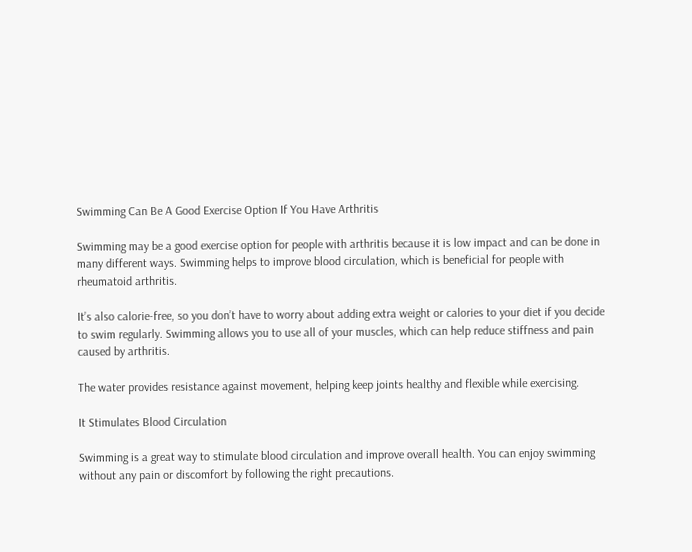Swimming Can Be A Good Exercise Option If You Have Arthritis

Swimming may be a good exercise option for people with arthritis because it is low impact and can be done in many different ways. Swimming helps to improve blood circulation, which is beneficial for people with rheumatoid arthritis.

It’s also calorie-free, so you don’t have to worry about adding extra weight or calories to your diet if you decide to swim regularly. Swimming allows you to use all of your muscles, which can help reduce stiffness and pain caused by arthritis.

The water provides resistance against movement, helping keep joints healthy and flexible while exercising.

It Stimulates Blood Circulation

Swimming is a great way to stimulate blood circulation and improve overall health. You can enjoy swimming without any pain or discomfort by following the right precautions.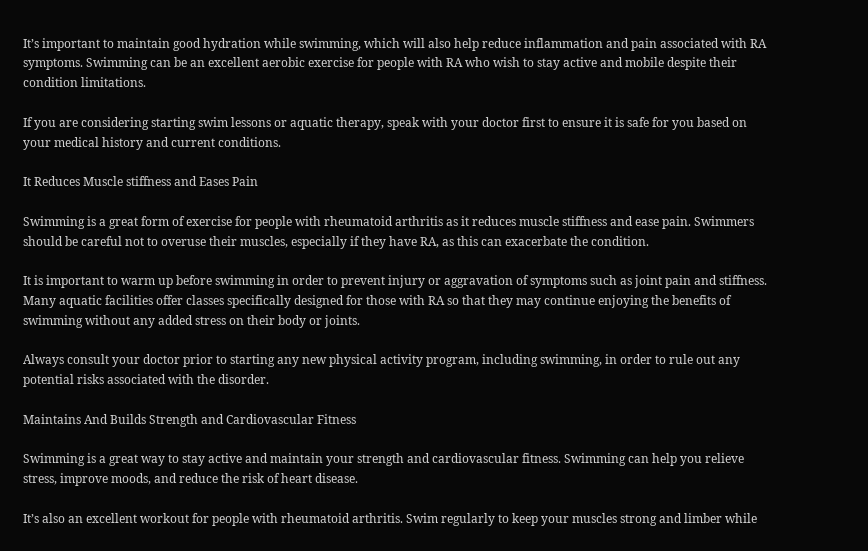It’s important to maintain good hydration while swimming, which will also help reduce inflammation and pain associated with RA symptoms. Swimming can be an excellent aerobic exercise for people with RA who wish to stay active and mobile despite their condition limitations.

If you are considering starting swim lessons or aquatic therapy, speak with your doctor first to ensure it is safe for you based on your medical history and current conditions.

It Reduces Muscle stiffness and Eases Pain

Swimming is a great form of exercise for people with rheumatoid arthritis as it reduces muscle stiffness and ease pain. Swimmers should be careful not to overuse their muscles, especially if they have RA, as this can exacerbate the condition.

It is important to warm up before swimming in order to prevent injury or aggravation of symptoms such as joint pain and stiffness. Many aquatic facilities offer classes specifically designed for those with RA so that they may continue enjoying the benefits of swimming without any added stress on their body or joints.

Always consult your doctor prior to starting any new physical activity program, including swimming, in order to rule out any potential risks associated with the disorder.

Maintains And Builds Strength and Cardiovascular Fitness

Swimming is a great way to stay active and maintain your strength and cardiovascular fitness. Swimming can help you relieve stress, improve moods, and reduce the risk of heart disease.

It’s also an excellent workout for people with rheumatoid arthritis. Swim regularly to keep your muscles strong and limber while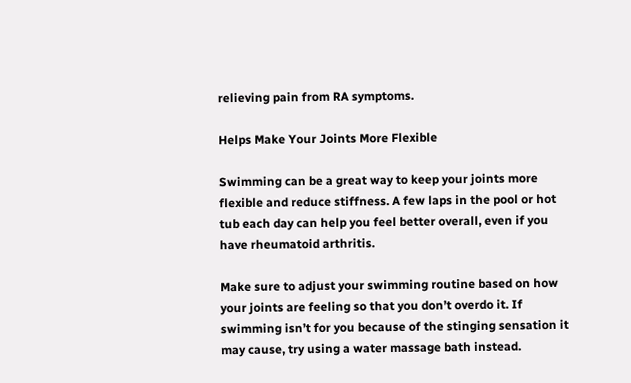relieving pain from RA symptoms.

Helps Make Your Joints More Flexible

Swimming can be a great way to keep your joints more flexible and reduce stiffness. A few laps in the pool or hot tub each day can help you feel better overall, even if you have rheumatoid arthritis.

Make sure to adjust your swimming routine based on how your joints are feeling so that you don’t overdo it. If swimming isn’t for you because of the stinging sensation it may cause, try using a water massage bath instead.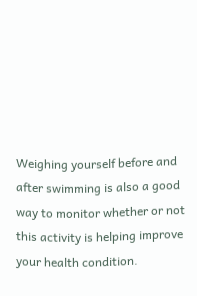Weighing yourself before and after swimming is also a good way to monitor whether or not this activity is helping improve your health condition.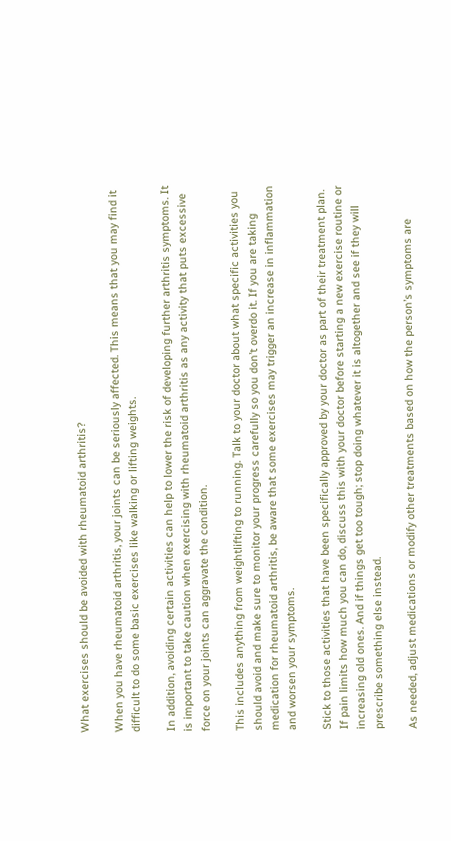What exercises should be avoided with rheumatoid arthritis?

When you have rheumatoid arthritis, your joints can be seriously affected. This means that you may find it difficult to do some basic exercises like walking or lifting weights.

In addition, avoiding certain activities can help to lower the risk of developing further arthritis symptoms. It is important to take caution when exercising with rheumatoid arthritis as any activity that puts excessive force on your joints can aggravate the condition.

This includes anything from weightlifting to running. Talk to your doctor about what specific activities you should avoid and make sure to monitor your progress carefully so you don’t overdo it. If you are taking medication for rheumatoid arthritis, be aware that some exercises may trigger an increase in inflammation and worsen your symptoms.

Stick to those activities that have been specifically approved by your doctor as part of their treatment plan. If pain limits how much you can do, discuss this with your doctor before starting a new exercise routine or increasing old ones. And if things get too tough; stop doing whatever it is altogether and see if they will prescribe something else instead.

As needed, adjust medications or modify other treatments based on how the person’s symptoms are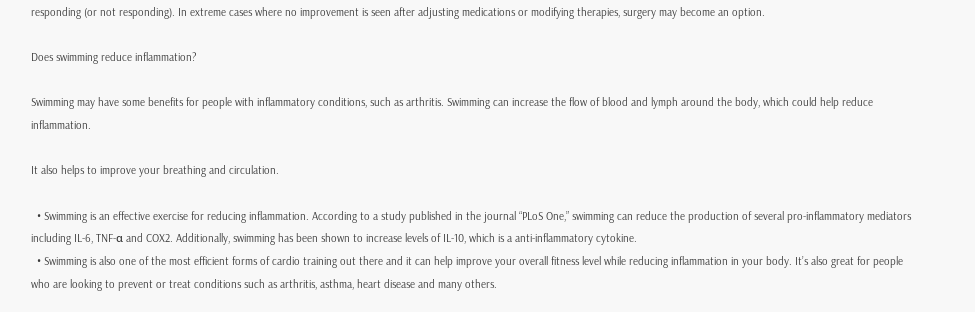responding (or not responding). In extreme cases where no improvement is seen after adjusting medications or modifying therapies, surgery may become an option.

Does swimming reduce inflammation?

Swimming may have some benefits for people with inflammatory conditions, such as arthritis. Swimming can increase the flow of blood and lymph around the body, which could help reduce inflammation.

It also helps to improve your breathing and circulation.

  • Swimming is an effective exercise for reducing inflammation. According to a study published in the journal “PLoS One,” swimming can reduce the production of several pro-inflammatory mediators including IL-6, TNF-α and COX2. Additionally, swimming has been shown to increase levels of IL-10, which is a anti-inflammatory cytokine.
  • Swimming is also one of the most efficient forms of cardio training out there and it can help improve your overall fitness level while reducing inflammation in your body. It’s also great for people who are looking to prevent or treat conditions such as arthritis, asthma, heart disease and many others.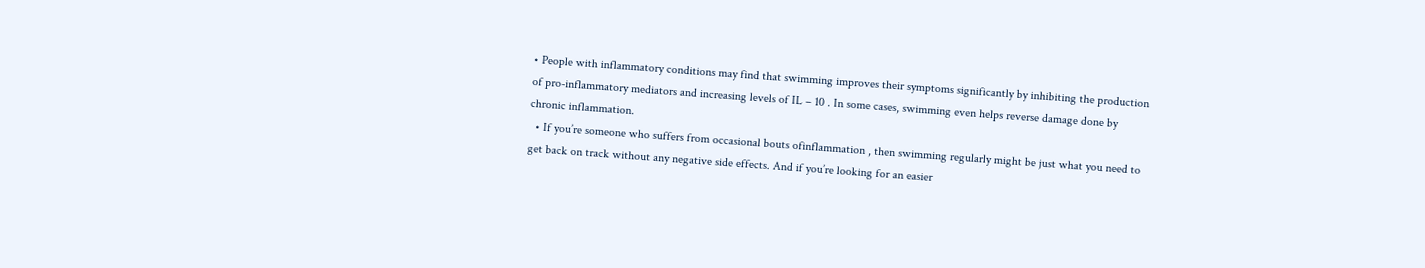• People with inflammatory conditions may find that swimming improves their symptoms significantly by inhibiting the production of pro-inflammatory mediators and increasing levels of IL – 10 . In some cases, swimming even helps reverse damage done by chronic inflammation.
  • If you’re someone who suffers from occasional bouts ofinflammation , then swimming regularly might be just what you need to get back on track without any negative side effects. And if you’re looking for an easier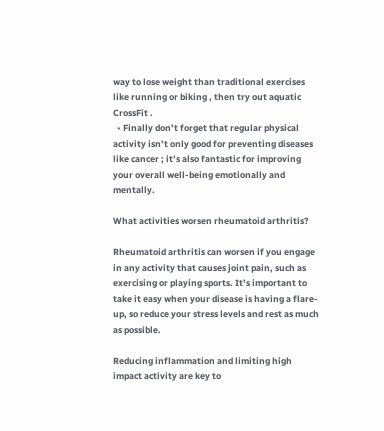way to lose weight than traditional exercises like running or biking , then try out aquatic CrossFit .
  • Finally don’t forget that regular physical activity isn’t only good for preventing diseases like cancer ; it’s also fantastic for improving your overall well-being emotionally and mentally.

What activities worsen rheumatoid arthritis?

Rheumatoid arthritis can worsen if you engage in any activity that causes joint pain, such as exercising or playing sports. It’s important to take it easy when your disease is having a flare-up, so reduce your stress levels and rest as much as possible.

Reducing inflammation and limiting high impact activity are key to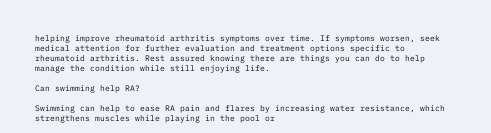helping improve rheumatoid arthritis symptoms over time. If symptoms worsen, seek medical attention for further evaluation and treatment options specific to rheumatoid arthritis. Rest assured knowing there are things you can do to help manage the condition while still enjoying life.

Can swimming help RA?

Swimming can help to ease RA pain and flares by increasing water resistance, which strengthens muscles while playing in the pool or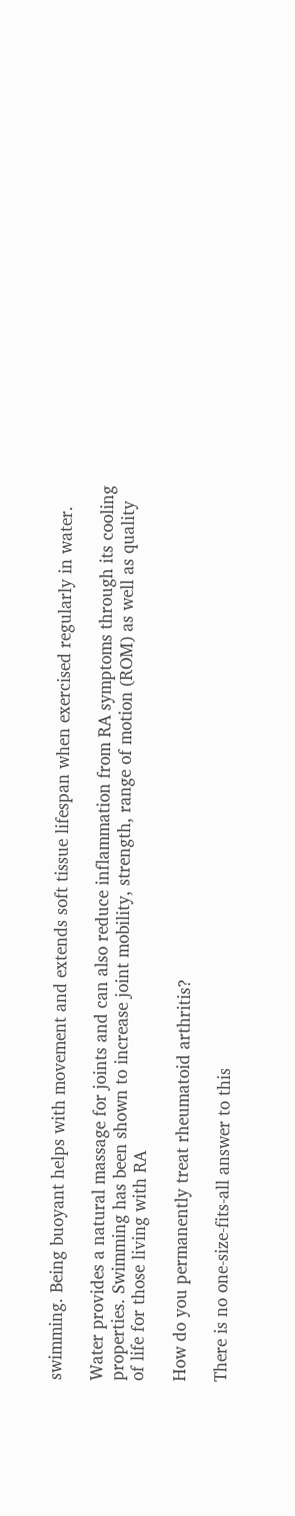swimming. Being buoyant helps with movement and extends soft tissue lifespan when exercised regularly in water.

Water provides a natural massage for joints and can also reduce inflammation from RA symptoms through its cooling properties. Swimming has been shown to increase joint mobility, strength, range of motion (ROM) as well as quality of life for those living with RA

How do you permanently treat rheumatoid arthritis?

There is no one-size-fits-all answer to this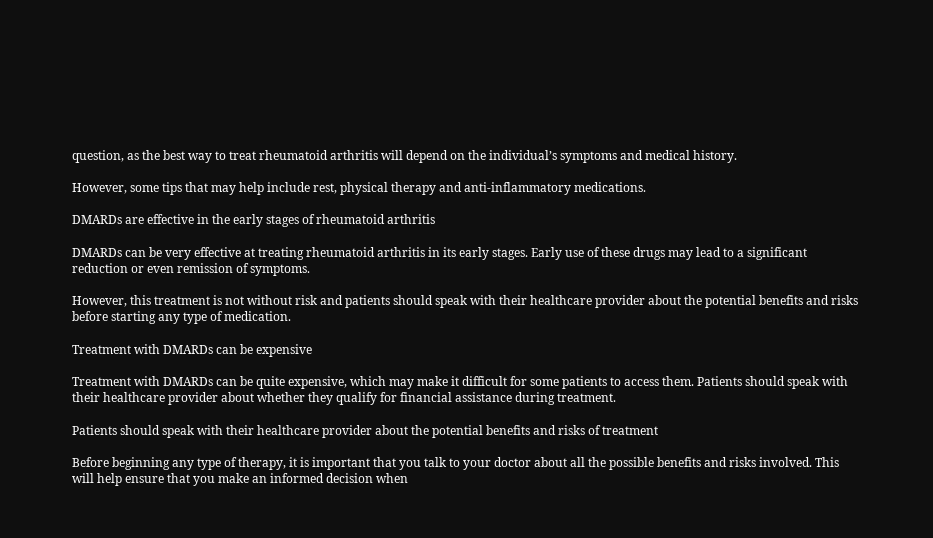question, as the best way to treat rheumatoid arthritis will depend on the individual’s symptoms and medical history.

However, some tips that may help include rest, physical therapy and anti-inflammatory medications.

DMARDs are effective in the early stages of rheumatoid arthritis

DMARDs can be very effective at treating rheumatoid arthritis in its early stages. Early use of these drugs may lead to a significant reduction or even remission of symptoms.

However, this treatment is not without risk and patients should speak with their healthcare provider about the potential benefits and risks before starting any type of medication.

Treatment with DMARDs can be expensive

Treatment with DMARDs can be quite expensive, which may make it difficult for some patients to access them. Patients should speak with their healthcare provider about whether they qualify for financial assistance during treatment.

Patients should speak with their healthcare provider about the potential benefits and risks of treatment

Before beginning any type of therapy, it is important that you talk to your doctor about all the possible benefits and risks involved. This will help ensure that you make an informed decision when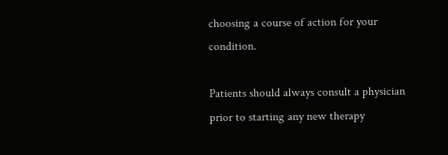choosing a course of action for your condition.

Patients should always consult a physician prior to starting any new therapy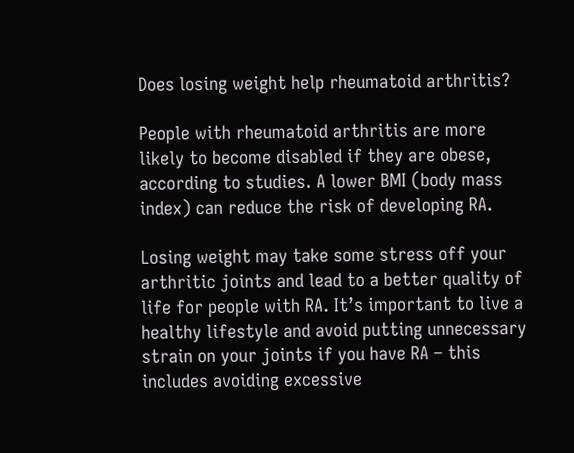Does losing weight help rheumatoid arthritis?

People with rheumatoid arthritis are more likely to become disabled if they are obese, according to studies. A lower BMI (body mass index) can reduce the risk of developing RA.

Losing weight may take some stress off your arthritic joints and lead to a better quality of life for people with RA. It’s important to live a healthy lifestyle and avoid putting unnecessary strain on your joints if you have RA – this includes avoiding excessive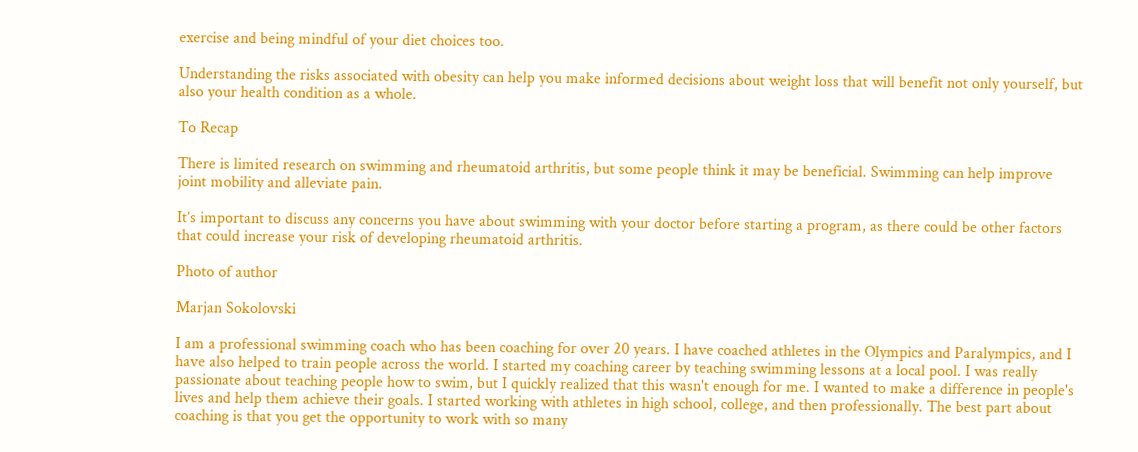exercise and being mindful of your diet choices too.

Understanding the risks associated with obesity can help you make informed decisions about weight loss that will benefit not only yourself, but also your health condition as a whole.

To Recap

There is limited research on swimming and rheumatoid arthritis, but some people think it may be beneficial. Swimming can help improve joint mobility and alleviate pain.

It’s important to discuss any concerns you have about swimming with your doctor before starting a program, as there could be other factors that could increase your risk of developing rheumatoid arthritis.

Photo of author

Marjan Sokolovski

I am a professional swimming coach who has been coaching for over 20 years. I have coached athletes in the Olympics and Paralympics, and I have also helped to train people across the world. I started my coaching career by teaching swimming lessons at a local pool. I was really passionate about teaching people how to swim, but I quickly realized that this wasn't enough for me. I wanted to make a difference in people's lives and help them achieve their goals. I started working with athletes in high school, college, and then professionally. The best part about coaching is that you get the opportunity to work with so many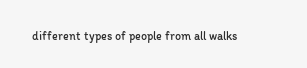different types of people from all walks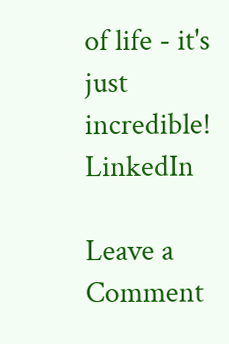of life - it's just incredible! LinkedIn

Leave a Comment